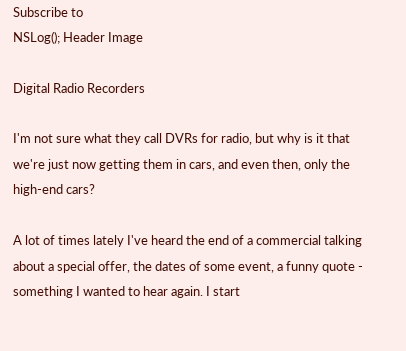Subscribe to
NSLog(); Header Image

Digital Radio Recorders

I'm not sure what they call DVRs for radio, but why is it that we're just now getting them in cars, and even then, only the high-end cars?

A lot of times lately I've heard the end of a commercial talking about a special offer, the dates of some event, a funny quote - something I wanted to hear again. I start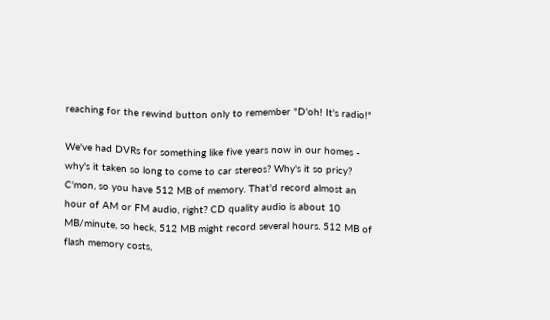reaching for the rewind button only to remember "D'oh! It's radio!"

We've had DVRs for something like five years now in our homes - why's it taken so long to come to car stereos? Why's it so pricy? C'mon, so you have 512 MB of memory. That'd record almost an hour of AM or FM audio, right? CD quality audio is about 10 MB/minute, so heck, 512 MB might record several hours. 512 MB of flash memory costs,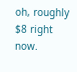oh, roughly $8 right now.